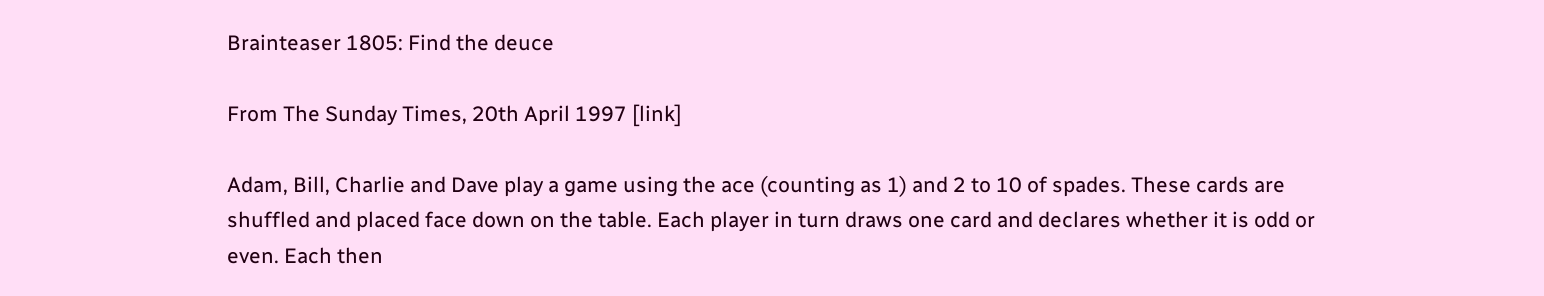Brainteaser 1805: Find the deuce

From The Sunday Times, 20th April 1997 [link]

Adam, Bill, Charlie and Dave play a game using the ace (counting as 1) and 2 to 10 of spades. These cards are shuffled and placed face down on the table. Each player in turn draws one card and declares whether it is odd or even. Each then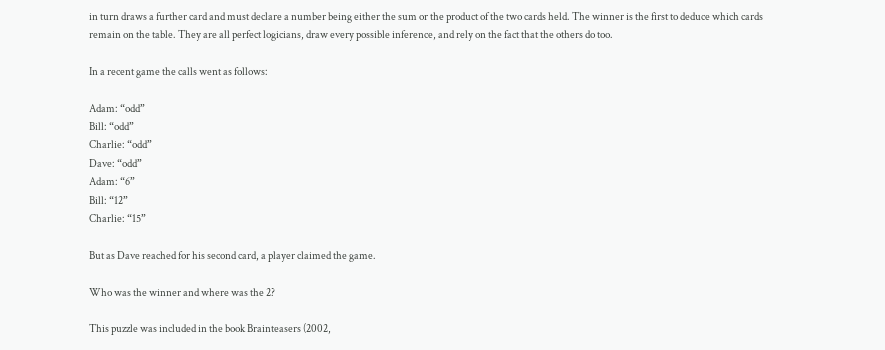in turn draws a further card and must declare a number being either the sum or the product of the two cards held. The winner is the first to deduce which cards remain on the table. They are all perfect logicians, draw every possible inference, and rely on the fact that the others do too.

In a recent game the calls went as follows:

Adam: “odd”
Bill: “odd”
Charlie: “odd”
Dave: “odd”
Adam: “6”
Bill: “12”
Charlie: “15”

But as Dave reached for his second card, a player claimed the game.

Who was the winner and where was the 2?

This puzzle was included in the book Brainteasers (2002,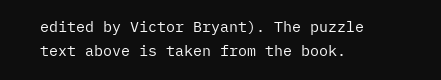edited by Victor Bryant). The puzzle text above is taken from the book.